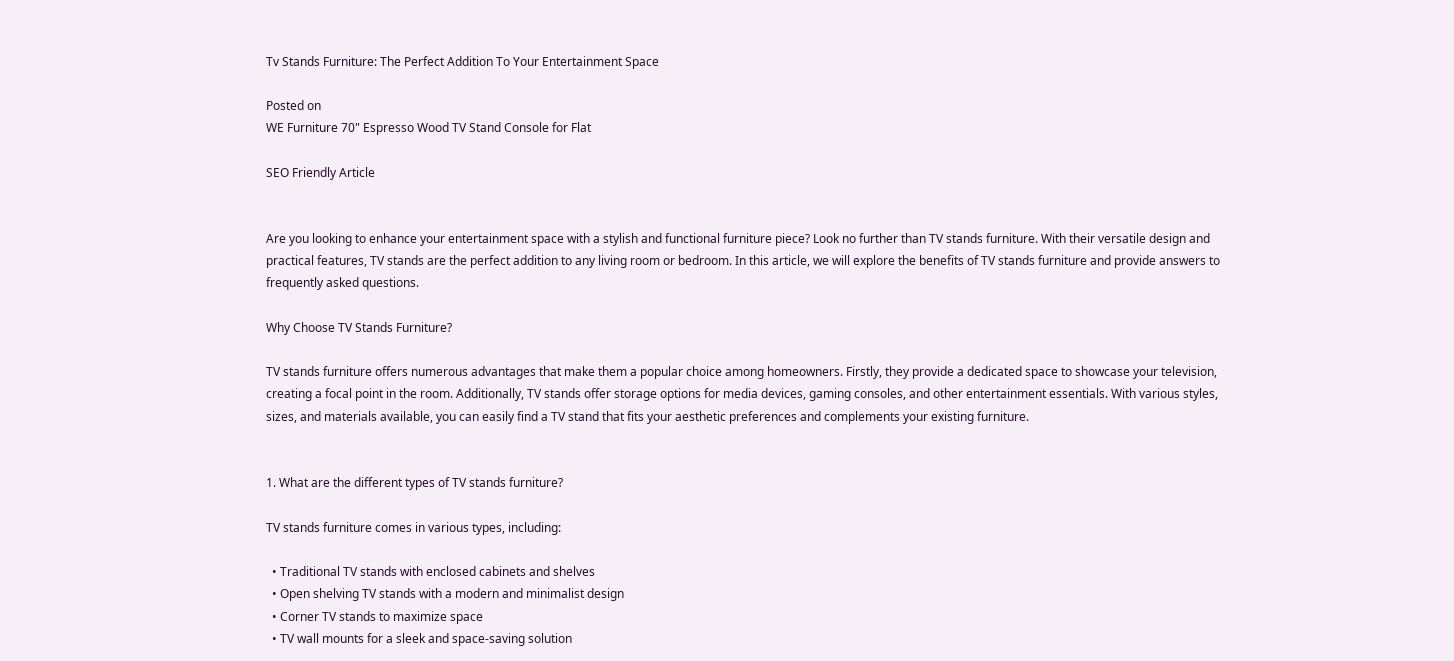Tv Stands Furniture: The Perfect Addition To Your Entertainment Space

Posted on
WE Furniture 70" Espresso Wood TV Stand Console for Flat

SEO Friendly Article


Are you looking to enhance your entertainment space with a stylish and functional furniture piece? Look no further than TV stands furniture. With their versatile design and practical features, TV stands are the perfect addition to any living room or bedroom. In this article, we will explore the benefits of TV stands furniture and provide answers to frequently asked questions.

Why Choose TV Stands Furniture?

TV stands furniture offers numerous advantages that make them a popular choice among homeowners. Firstly, they provide a dedicated space to showcase your television, creating a focal point in the room. Additionally, TV stands offer storage options for media devices, gaming consoles, and other entertainment essentials. With various styles, sizes, and materials available, you can easily find a TV stand that fits your aesthetic preferences and complements your existing furniture.


1. What are the different types of TV stands furniture?

TV stands furniture comes in various types, including:

  • Traditional TV stands with enclosed cabinets and shelves
  • Open shelving TV stands with a modern and minimalist design
  • Corner TV stands to maximize space
  • TV wall mounts for a sleek and space-saving solution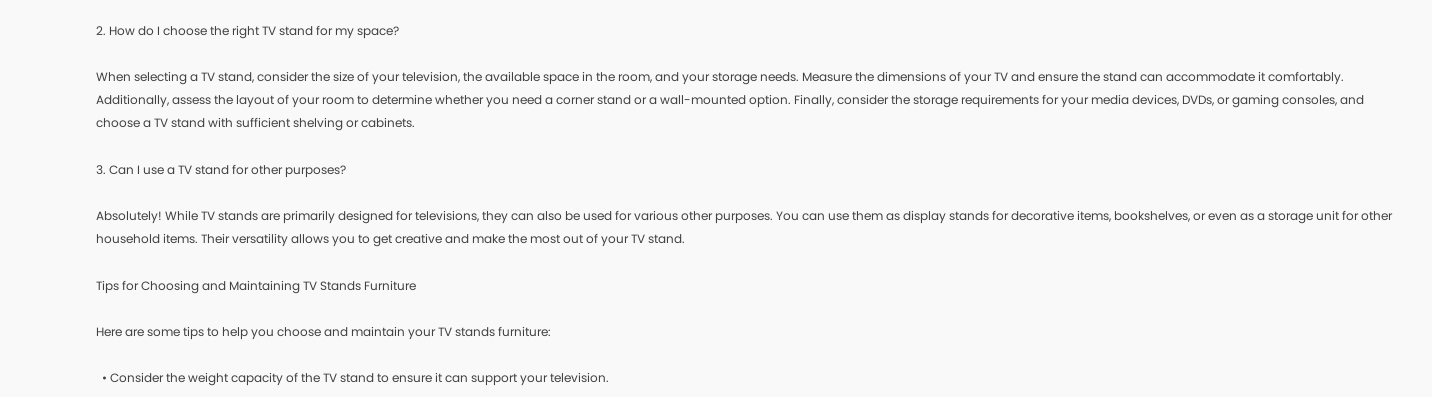2. How do I choose the right TV stand for my space?

When selecting a TV stand, consider the size of your television, the available space in the room, and your storage needs. Measure the dimensions of your TV and ensure the stand can accommodate it comfortably. Additionally, assess the layout of your room to determine whether you need a corner stand or a wall-mounted option. Finally, consider the storage requirements for your media devices, DVDs, or gaming consoles, and choose a TV stand with sufficient shelving or cabinets.

3. Can I use a TV stand for other purposes?

Absolutely! While TV stands are primarily designed for televisions, they can also be used for various other purposes. You can use them as display stands for decorative items, bookshelves, or even as a storage unit for other household items. Their versatility allows you to get creative and make the most out of your TV stand.

Tips for Choosing and Maintaining TV Stands Furniture

Here are some tips to help you choose and maintain your TV stands furniture:

  • Consider the weight capacity of the TV stand to ensure it can support your television.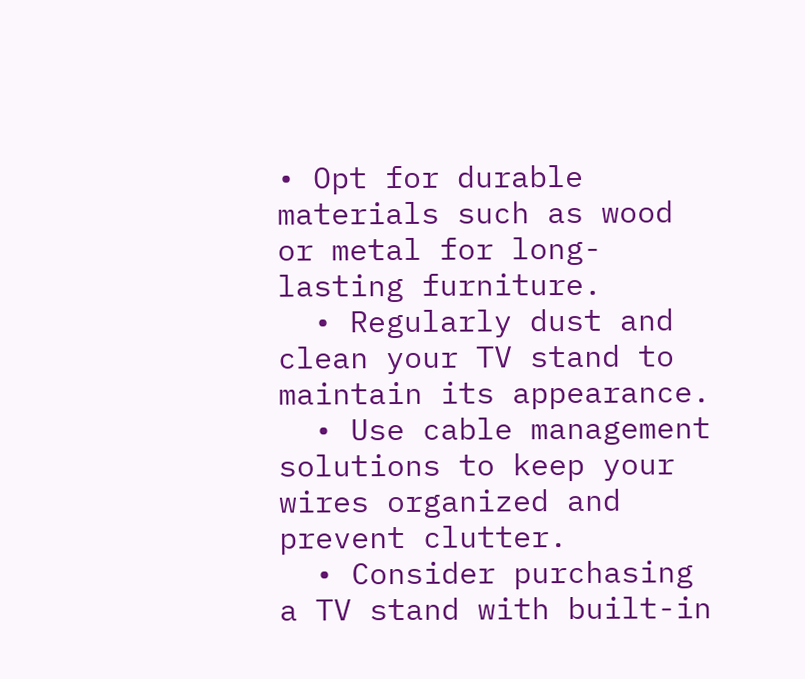• Opt for durable materials such as wood or metal for long-lasting furniture.
  • Regularly dust and clean your TV stand to maintain its appearance.
  • Use cable management solutions to keep your wires organized and prevent clutter.
  • Consider purchasing a TV stand with built-in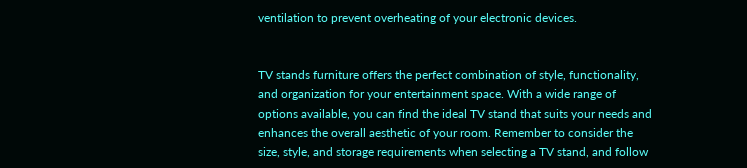ventilation to prevent overheating of your electronic devices.


TV stands furniture offers the perfect combination of style, functionality, and organization for your entertainment space. With a wide range of options available, you can find the ideal TV stand that suits your needs and enhances the overall aesthetic of your room. Remember to consider the size, style, and storage requirements when selecting a TV stand, and follow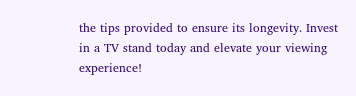the tips provided to ensure its longevity. Invest in a TV stand today and elevate your viewing experience!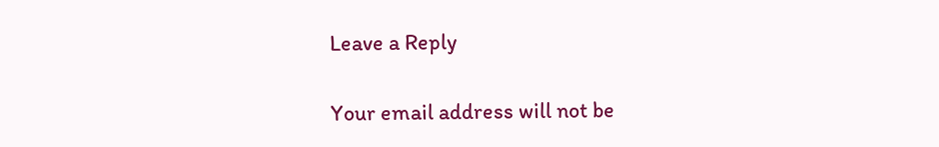Leave a Reply

Your email address will not be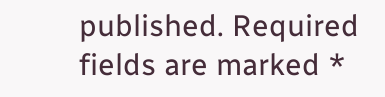published. Required fields are marked *